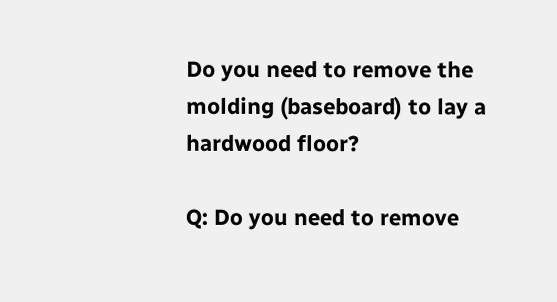Do you need to remove the molding (baseboard) to lay a hardwood floor?

Q: Do you need to remove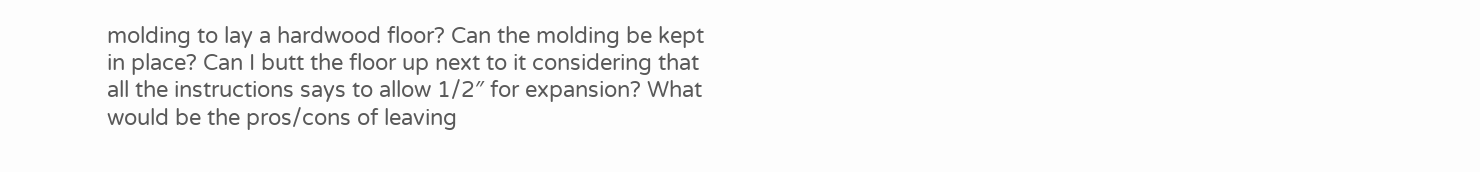molding to lay a hardwood floor? Can the molding be kept in place? Can I butt the floor up next to it considering that all the instructions says to allow 1/2″ for expansion? What would be the pros/cons of leaving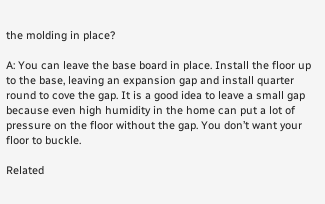the molding in place?

A: You can leave the base board in place. Install the floor up to the base, leaving an expansion gap and install quarter round to cove the gap. It is a good idea to leave a small gap because even high humidity in the home can put a lot of pressure on the floor without the gap. You don’t want your floor to buckle.

Related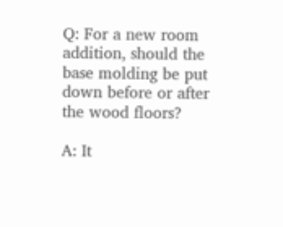Q: For a new room addition, should the base molding be put down before or after the wood floors?

A: It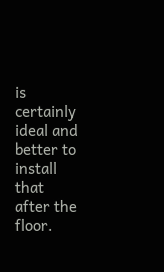is certainly ideal and better to install that after the floor.